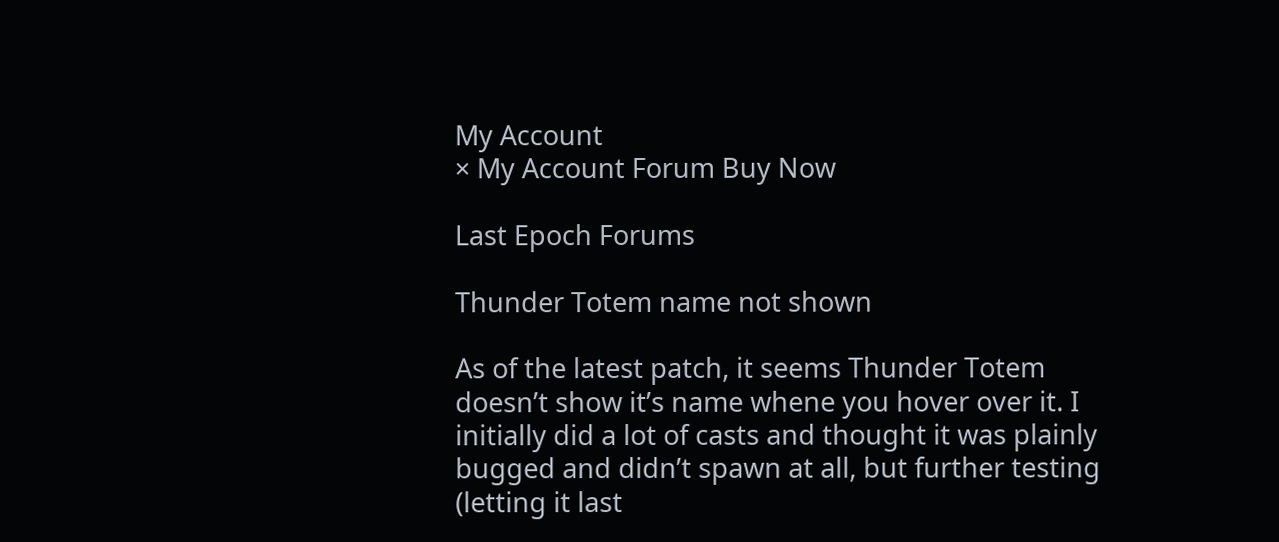My Account
× My Account Forum Buy Now

Last Epoch Forums

Thunder Totem name not shown

As of the latest patch, it seems Thunder Totem doesn’t show it’s name whene you hover over it. I initially did a lot of casts and thought it was plainly bugged and didn’t spawn at all, but further testing (letting it last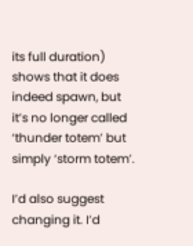its full duration) shows that it does indeed spawn, but it’s no longer called ‘thunder totem’ but simply ‘storm totem’.

I’d also suggest changing it. I’d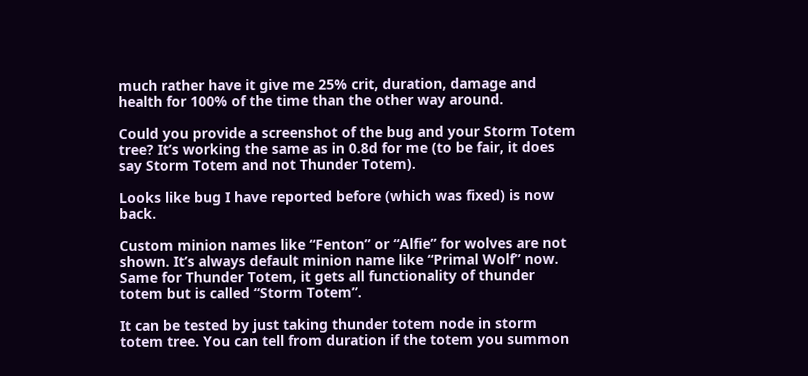much rather have it give me 25% crit, duration, damage and health for 100% of the time than the other way around.

Could you provide a screenshot of the bug and your Storm Totem tree? It’s working the same as in 0.8d for me (to be fair, it does say Storm Totem and not Thunder Totem).

Looks like bug I have reported before (which was fixed) is now back.

Custom minion names like “Fenton” or “Alfie” for wolves are not shown. It’s always default minion name like “Primal Wolf” now.
Same for Thunder Totem, it gets all functionality of thunder totem but is called “Storm Totem”.

It can be tested by just taking thunder totem node in storm totem tree. You can tell from duration if the totem you summon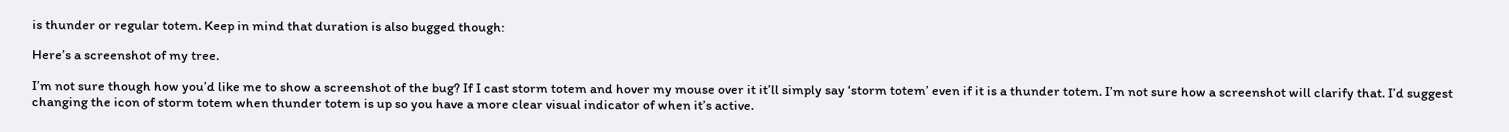is thunder or regular totem. Keep in mind that duration is also bugged though:

Here’s a screenshot of my tree.

I’m not sure though how you’d like me to show a screenshot of the bug? If I cast storm totem and hover my mouse over it it’ll simply say ‘storm totem’ even if it is a thunder totem. I’m not sure how a screenshot will clarify that. I’d suggest changing the icon of storm totem when thunder totem is up so you have a more clear visual indicator of when it’s active.